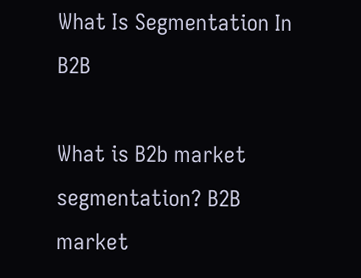What Is Segmentation In B2B

What is B2b market segmentation? B2B market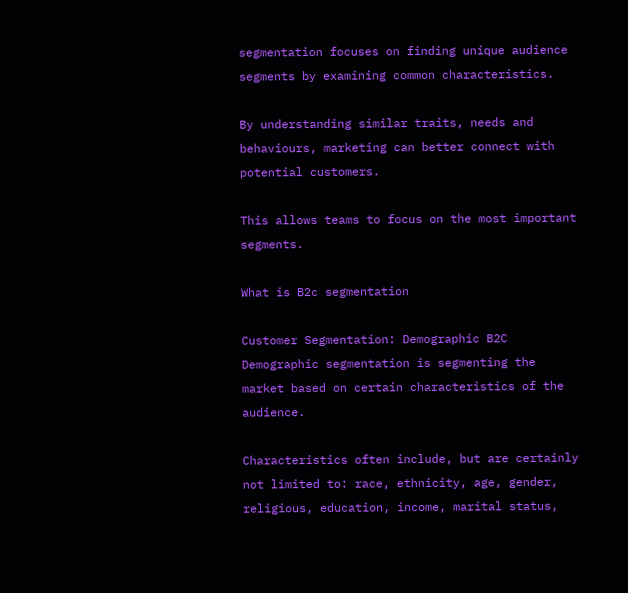segmentation focuses on finding unique audience segments by examining common characteristics.

By understanding similar traits, needs and behaviours, marketing can better connect with potential customers.

This allows teams to focus on the most important segments.

What is B2c segmentation

Customer Segmentation: Demographic B2C Demographic segmentation is segmenting the market based on certain characteristics of the audience.

Characteristics often include, but are certainly not limited to: race, ethnicity, age, gender, religious, education, income, marital status,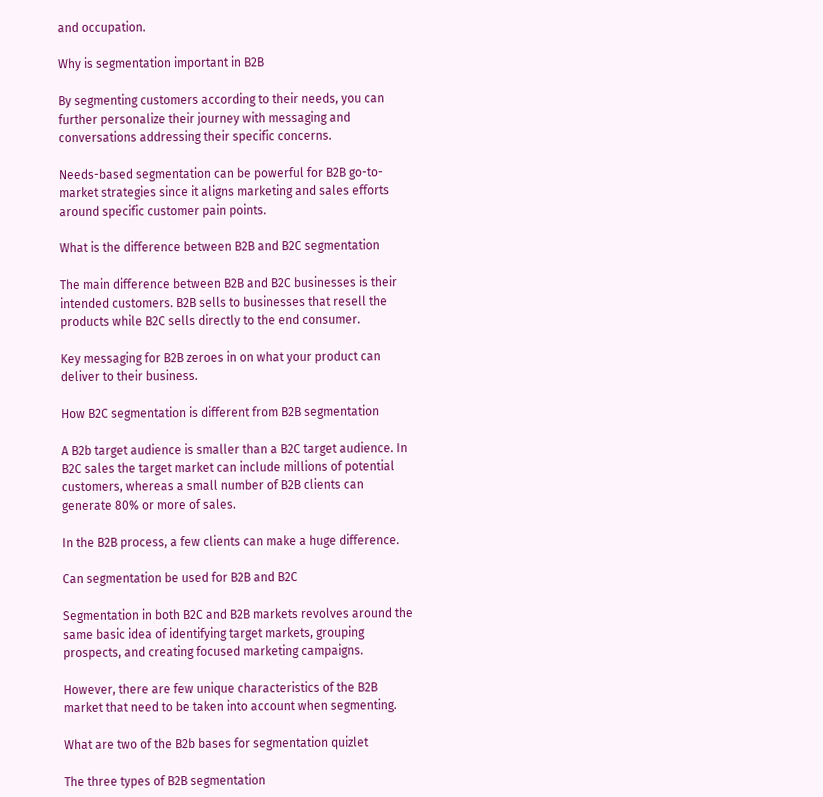and occupation.

Why is segmentation important in B2B

By segmenting customers according to their needs, you can further personalize their journey with messaging and conversations addressing their specific concerns.

Needs-based segmentation can be powerful for B2B go-to-market strategies since it aligns marketing and sales efforts around specific customer pain points.

What is the difference between B2B and B2C segmentation

The main difference between B2B and B2C businesses is their intended customers. B2B sells to businesses that resell the products while B2C sells directly to the end consumer.

Key messaging for B2B zeroes in on what your product can deliver to their business.

How B2C segmentation is different from B2B segmentation

A B2b target audience is smaller than a B2C target audience. In B2C sales the target market can include millions of potential customers, whereas a small number of B2B clients can generate 80% or more of sales.

In the B2B process, a few clients can make a huge difference.

Can segmentation be used for B2B and B2C

Segmentation in both B2C and B2B markets revolves around the same basic idea of identifying target markets, grouping prospects, and creating focused marketing campaigns.

However, there are few unique characteristics of the B2B market that need to be taken into account when segmenting.

What are two of the B2b bases for segmentation quizlet

The three types of B2B segmentation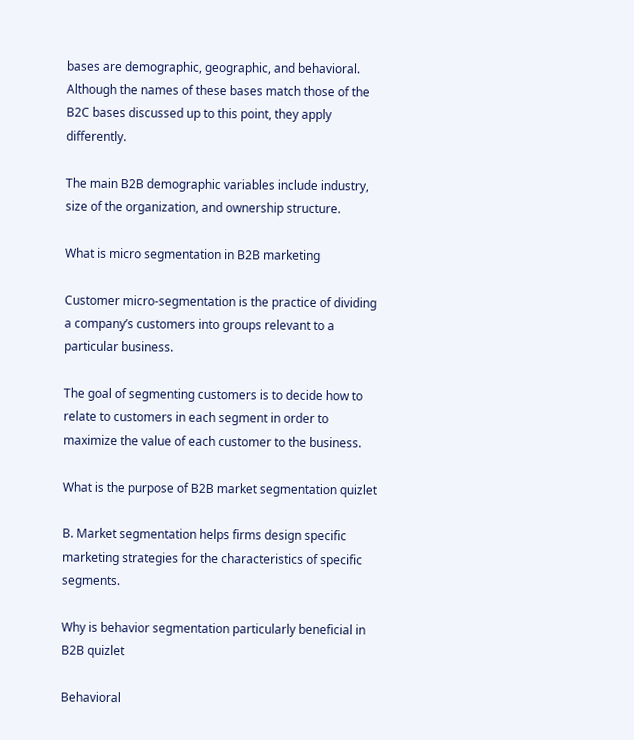bases are demographic, geographic, and behavioral. Although the names of these bases match those of the B2C bases discussed up to this point, they apply differently.

The main B2B demographic variables include industry, size of the organization, and ownership structure.

What is micro segmentation in B2B marketing

Customer micro-segmentation is the practice of dividing a company’s customers into groups relevant to a particular business.

The goal of segmenting customers is to decide how to relate to customers in each segment in order to maximize the value of each customer to the business.

What is the purpose of B2B market segmentation quizlet

B. Market segmentation helps firms design specific marketing strategies for the characteristics of specific segments.

Why is behavior segmentation particularly beneficial in B2B quizlet

Behavioral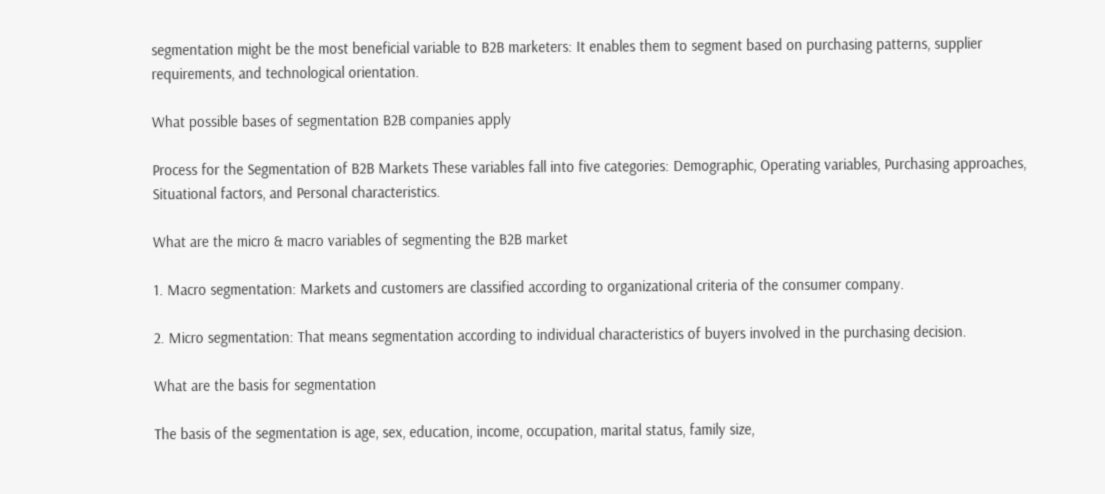segmentation might be the most beneficial variable to B2B marketers: It enables them to segment based on purchasing patterns, supplier requirements, and technological orientation.

What possible bases of segmentation B2B companies apply

Process for the Segmentation of B2B Markets These variables fall into five categories: Demographic, Operating variables, Purchasing approaches, Situational factors, and Personal characteristics.

What are the micro & macro variables of segmenting the B2B market

1. Macro segmentation: Markets and customers are classified according to organizational criteria of the consumer company.

2. Micro segmentation: That means segmentation according to individual characteristics of buyers involved in the purchasing decision.

What are the basis for segmentation

The basis of the segmentation is age, sex, education, income, occupation, marital status, family size,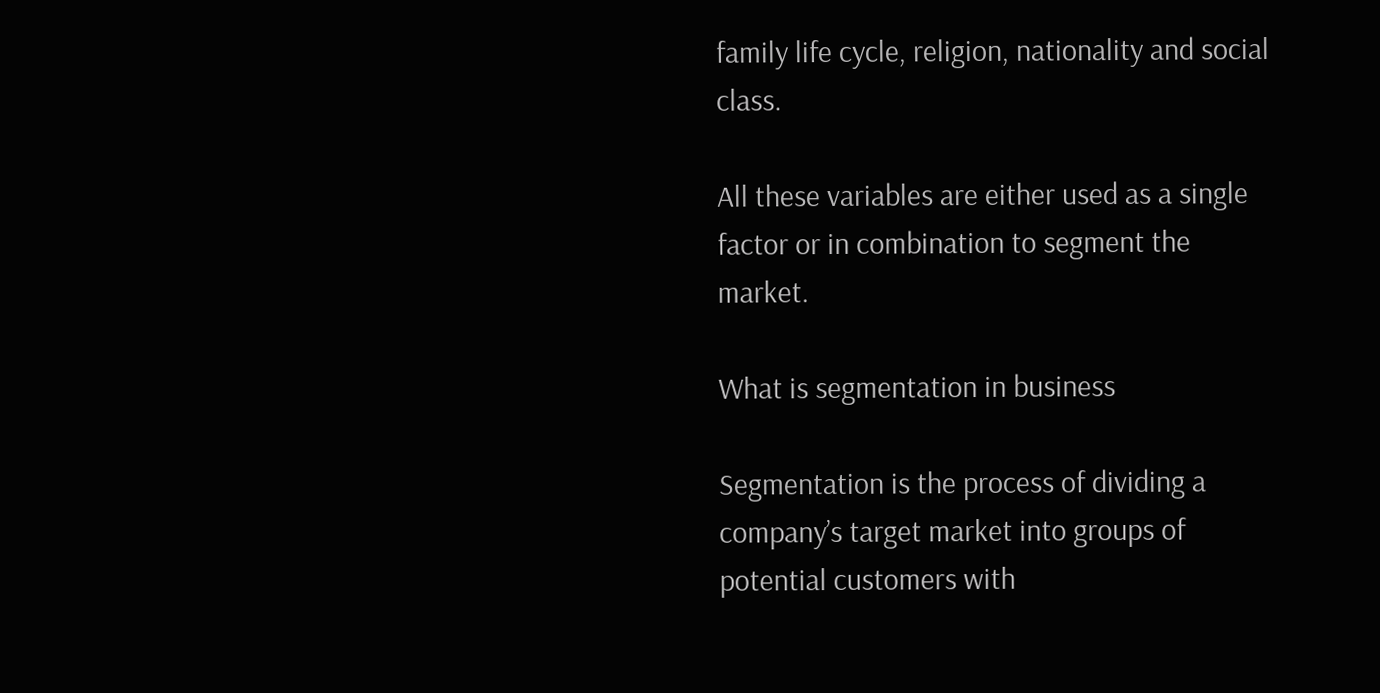family life cycle, religion, nationality and social class.

All these variables are either used as a single factor or in combination to segment the market.

What is segmentation in business

Segmentation is the process of dividing a company’s target market into groups of potential customers with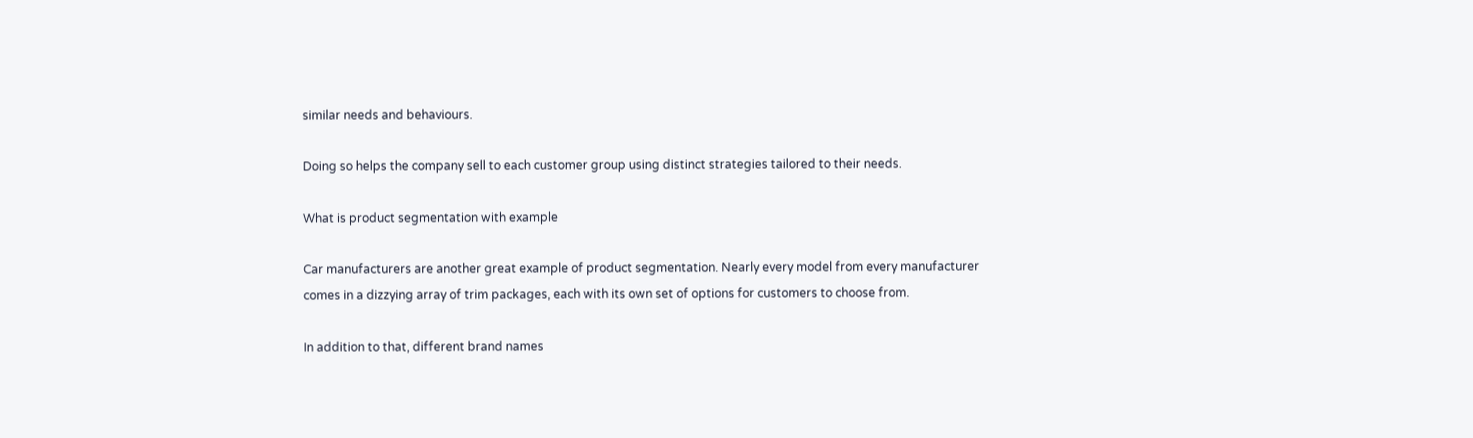similar needs and behaviours.

Doing so helps the company sell to each customer group using distinct strategies tailored to their needs.

What is product segmentation with example

Car manufacturers are another great example of product segmentation. Nearly every model from every manufacturer comes in a dizzying array of trim packages, each with its own set of options for customers to choose from.

In addition to that, different brand names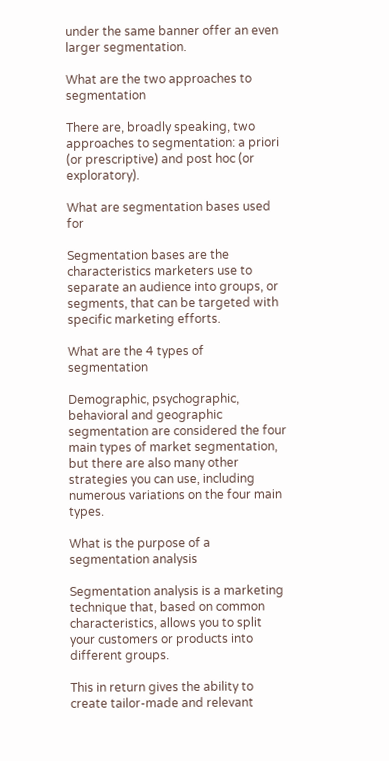under the same banner offer an even larger segmentation.

What are the two approaches to segmentation

There are, broadly speaking, two approaches to segmentation: a priori (or prescriptive) and post hoc (or exploratory).

What are segmentation bases used for

Segmentation bases are the characteristics marketers use to separate an audience into groups, or segments, that can be targeted with specific marketing efforts.

What are the 4 types of segmentation

Demographic, psychographic, behavioral and geographic segmentation are considered the four main types of market segmentation, but there are also many other strategies you can use, including numerous variations on the four main types.

What is the purpose of a segmentation analysis

Segmentation analysis is a marketing technique that, based on common characteristics, allows you to split your customers or products into different groups.

This in return gives the ability to create tailor-made and relevant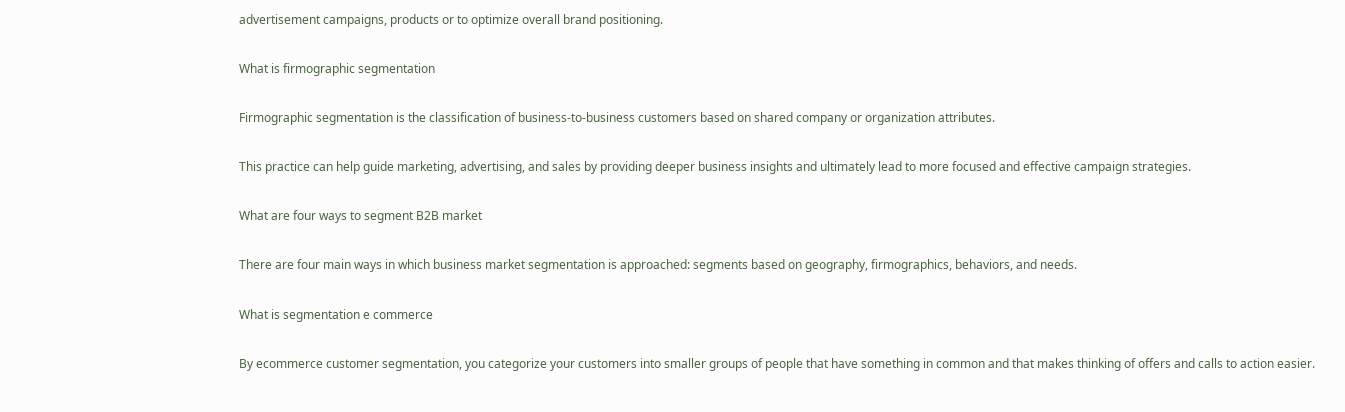advertisement campaigns, products or to optimize overall brand positioning.

What is firmographic segmentation

Firmographic segmentation is the classification of business-to-business customers based on shared company or organization attributes.

This practice can help guide marketing, advertising, and sales by providing deeper business insights and ultimately lead to more focused and effective campaign strategies.

What are four ways to segment B2B market

There are four main ways in which business market segmentation is approached: segments based on geography, firmographics, behaviors, and needs.

What is segmentation e commerce

By ecommerce customer segmentation, you categorize your customers into smaller groups of people that have something in common and that makes thinking of offers and calls to action easier.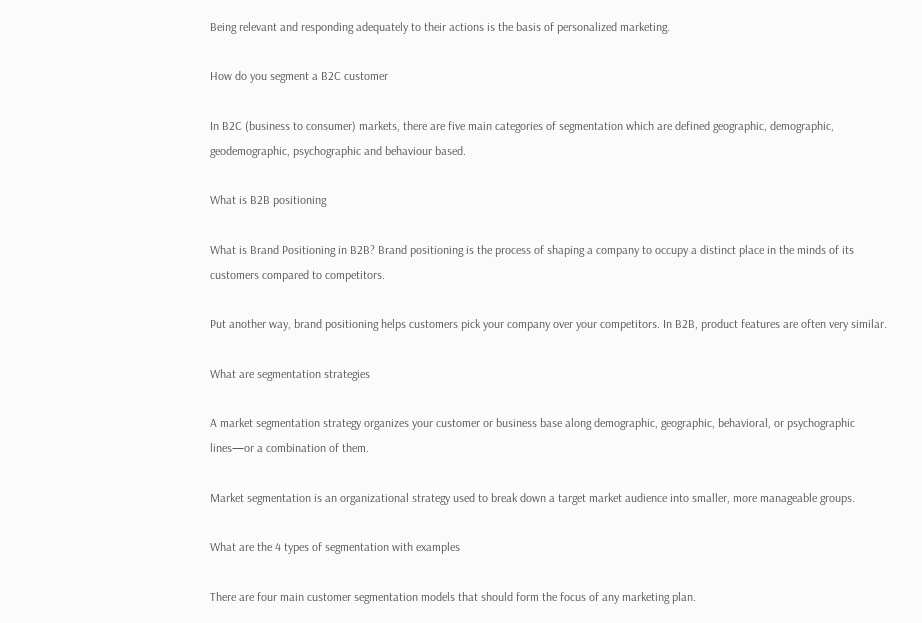Being relevant and responding adequately to their actions is the basis of personalized marketing.

How do you segment a B2C customer

In B2C (business to consumer) markets, there are five main categories of segmentation which are defined geographic, demographic, geodemographic, psychographic and behaviour based.

What is B2B positioning

What is Brand Positioning in B2B? Brand positioning is the process of shaping a company to occupy a distinct place in the minds of its customers compared to competitors.

Put another way, brand positioning helps customers pick your company over your competitors. In B2B, product features are often very similar.

What are segmentation strategies

A market segmentation strategy organizes your customer or business base along demographic, geographic, behavioral, or psychographic lines—or a combination of them.

Market segmentation is an organizational strategy used to break down a target market audience into smaller, more manageable groups.

What are the 4 types of segmentation with examples

There are four main customer segmentation models that should form the focus of any marketing plan.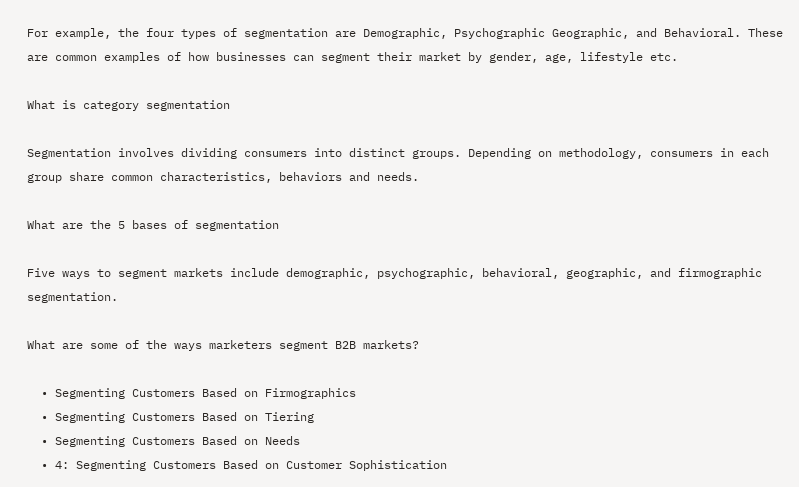For example, the four types of segmentation are Demographic, Psychographic Geographic, and Behavioral. These are common examples of how businesses can segment their market by gender, age, lifestyle etc.

What is category segmentation

Segmentation involves dividing consumers into distinct groups. Depending on methodology, consumers in each group share common characteristics, behaviors and needs.

What are the 5 bases of segmentation

Five ways to segment markets include demographic, psychographic, behavioral, geographic, and firmographic segmentation.

What are some of the ways marketers segment B2B markets?

  • Segmenting Customers Based on Firmographics
  • Segmenting Customers Based on Tiering
  • Segmenting Customers Based on Needs
  • 4: Segmenting Customers Based on Customer Sophistication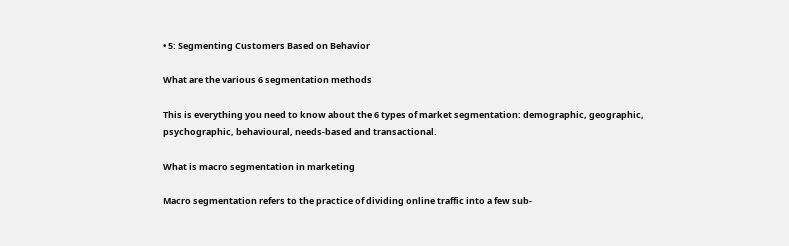• 5: Segmenting Customers Based on Behavior

What are the various 6 segmentation methods

This is everything you need to know about the 6 types of market segmentation: demographic, geographic, psychographic, behavioural, needs-based and transactional.

What is macro segmentation in marketing

Macro segmentation refers to the practice of dividing online traffic into a few sub-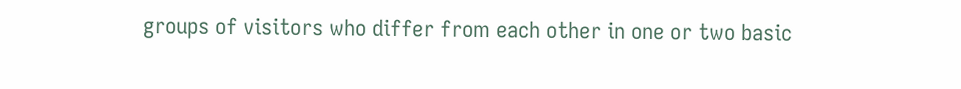groups of visitors who differ from each other in one or two basic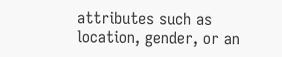attributes such as location, gender, or an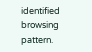identified browsing pattern.